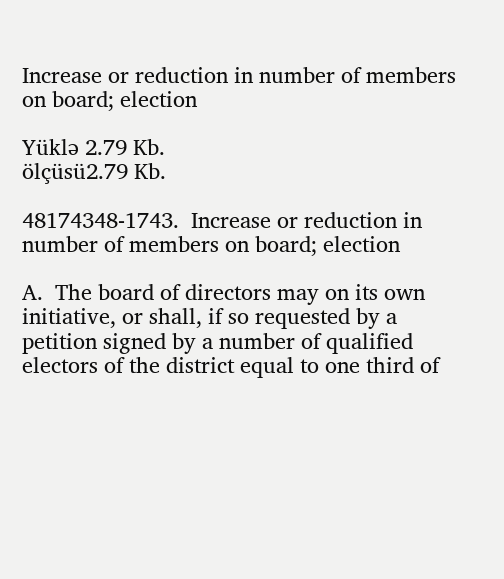Increase or reduction in number of members on board; election

Yüklə 2.79 Kb.
ölçüsü2.79 Kb.

48174348-1743.  Increase or reduction in number of members on board; election

A.  The board of directors may on its own initiative, or shall, if so requested by a petition signed by a number of qualified electors of the district equal to one third of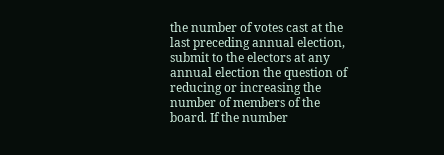the number of votes cast at the last preceding annual election, submit to the electors at any annual election the question of reducing or increasing the number of members of the board. If the number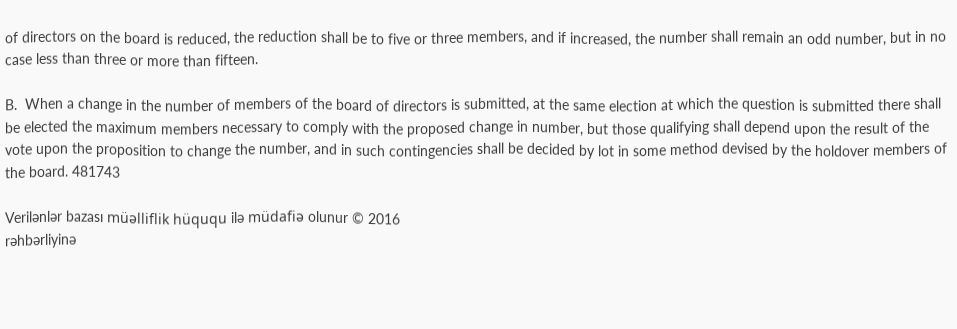of directors on the board is reduced, the reduction shall be to five or three members, and if increased, the number shall remain an odd number, but in no case less than three or more than fifteen.

B.  When a change in the number of members of the board of directors is submitted, at the same election at which the question is submitted there shall be elected the maximum members necessary to comply with the proposed change in number, but those qualifying shall depend upon the result of the vote upon the proposition to change the number, and in such contingencies shall be decided by lot in some method devised by the holdover members of the board. 481743

Verilənlər bazası müəlliflik hüququ ilə müdafiə olunur © 2016
rəhbərliyinə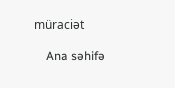müraciət

    Ana səhifə